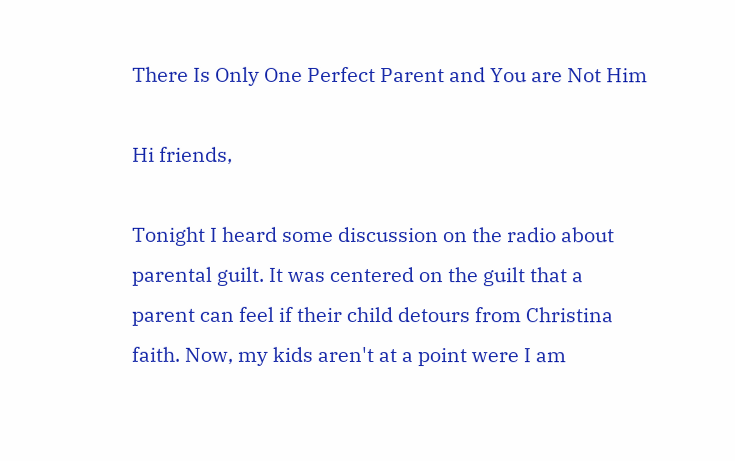There Is Only One Perfect Parent and You are Not Him

Hi friends,

Tonight I heard some discussion on the radio about parental guilt. It was centered on the guilt that a parent can feel if their child detours from Christina faith. Now, my kids aren't at a point were I am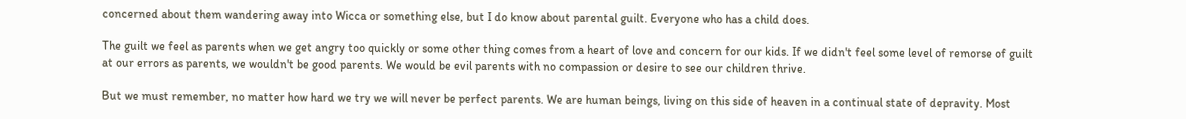concerned about them wandering away into Wicca or something else, but I do know about parental guilt. Everyone who has a child does.

The guilt we feel as parents when we get angry too quickly or some other thing comes from a heart of love and concern for our kids. If we didn't feel some level of remorse of guilt at our errors as parents, we wouldn't be good parents. We would be evil parents with no compassion or desire to see our children thrive.

But we must remember, no matter how hard we try we will never be perfect parents. We are human beings, living on this side of heaven in a continual state of depravity. Most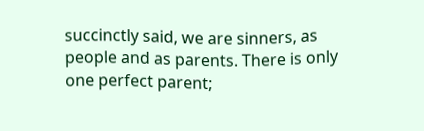succinctly said, we are sinners, as people and as parents. There is only one perfect parent;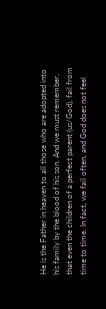He is the Father in heaven to all those who are adopted into his family by the blood of his son. And we must remember, that even the children of a perfect parent (us/God), fail from time to time. In fact, we fail often, and God does not feel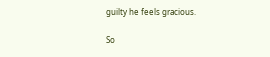guilty he feels gracious.

So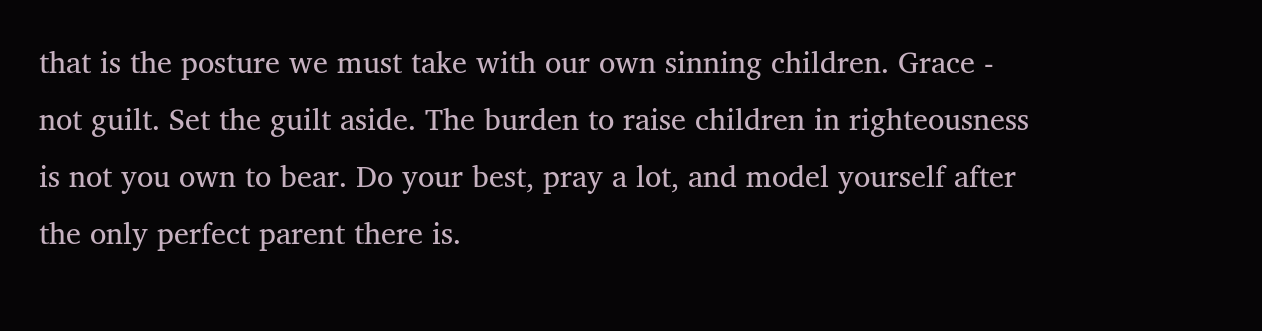that is the posture we must take with our own sinning children. Grace - not guilt. Set the guilt aside. The burden to raise children in righteousness is not you own to bear. Do your best, pray a lot, and model yourself after the only perfect parent there is.